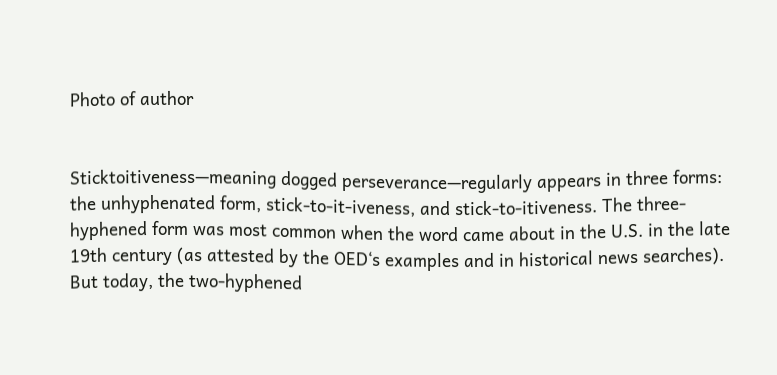Photo of author


Sticktoitiveness—meaning dogged perseverance—regularly appears in three forms: the unhyphenated form, stick-to-it-iveness, and stick-to-itiveness. The three-hyphened form was most common when the word came about in the U.S. in the late 19th century (as attested by the OED‘s examples and in historical news searches). But today, the two-hyphened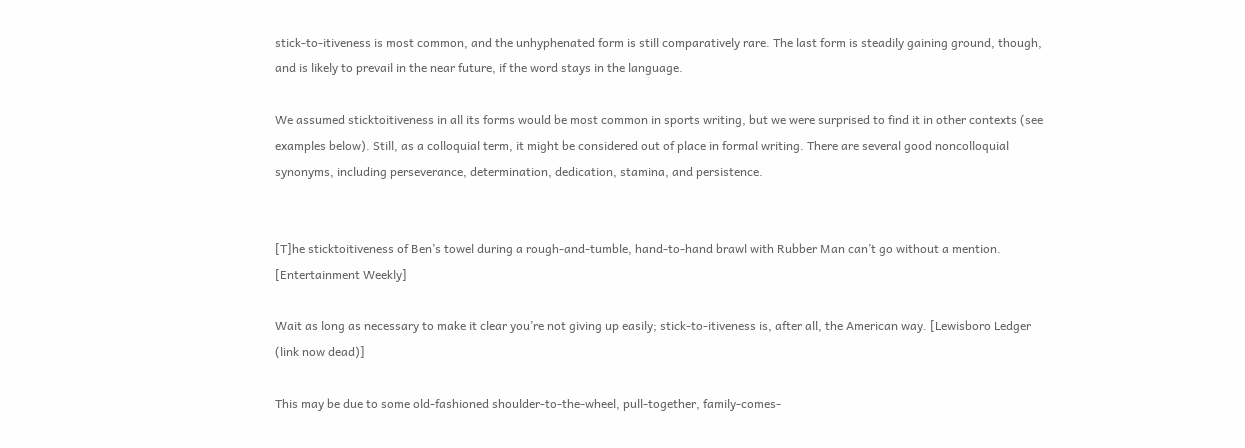stick-to-itiveness is most common, and the unhyphenated form is still comparatively rare. The last form is steadily gaining ground, though, and is likely to prevail in the near future, if the word stays in the language.

We assumed sticktoitiveness in all its forms would be most common in sports writing, but we were surprised to find it in other contexts (see examples below). Still, as a colloquial term, it might be considered out of place in formal writing. There are several good noncolloquial synonyms, including perseverance, determination, dedication, stamina, and persistence.


[T]he sticktoitiveness of Ben’s towel during a rough-and-tumble, hand-to-hand brawl with Rubber Man can’t go without a mention. [Entertainment Weekly]

Wait as long as necessary to make it clear you’re not giving up easily; stick-to-itiveness is, after all, the American way. [Lewisboro Ledger (link now dead)]

This may be due to some old-fashioned shoulder-to-the-wheel, pull-together, family-comes-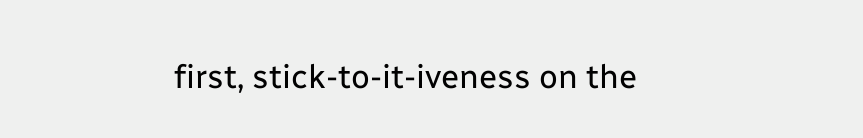first, stick-to-it-iveness on the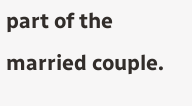part of the married couple.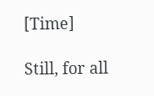[Time]

Still, for all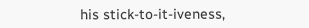his stick-to-it-iveness,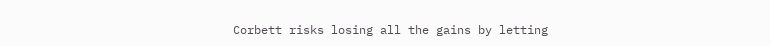Corbett risks losing all the gains by letting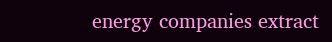energy companies extract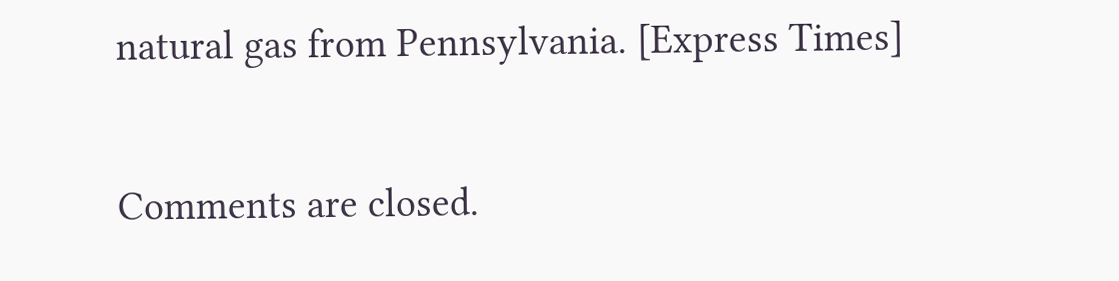natural gas from Pennsylvania. [Express Times]

Comments are closed.